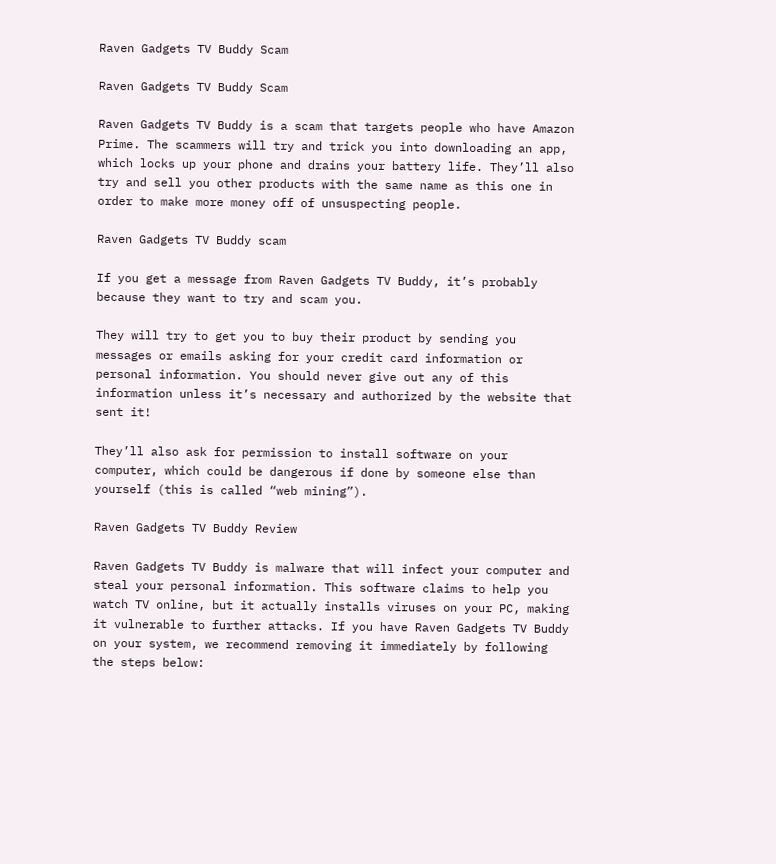Raven Gadgets TV Buddy Scam

Raven Gadgets TV Buddy Scam

Raven Gadgets TV Buddy is a scam that targets people who have Amazon Prime. The scammers will try and trick you into downloading an app, which locks up your phone and drains your battery life. They’ll also try and sell you other products with the same name as this one in order to make more money off of unsuspecting people.

Raven Gadgets TV Buddy scam

If you get a message from Raven Gadgets TV Buddy, it’s probably because they want to try and scam you.

They will try to get you to buy their product by sending you messages or emails asking for your credit card information or personal information. You should never give out any of this information unless it’s necessary and authorized by the website that sent it!

They’ll also ask for permission to install software on your computer, which could be dangerous if done by someone else than yourself (this is called “web mining”).

Raven Gadgets TV Buddy Review

Raven Gadgets TV Buddy is malware that will infect your computer and steal your personal information. This software claims to help you watch TV online, but it actually installs viruses on your PC, making it vulnerable to further attacks. If you have Raven Gadgets TV Buddy on your system, we recommend removing it immediately by following the steps below: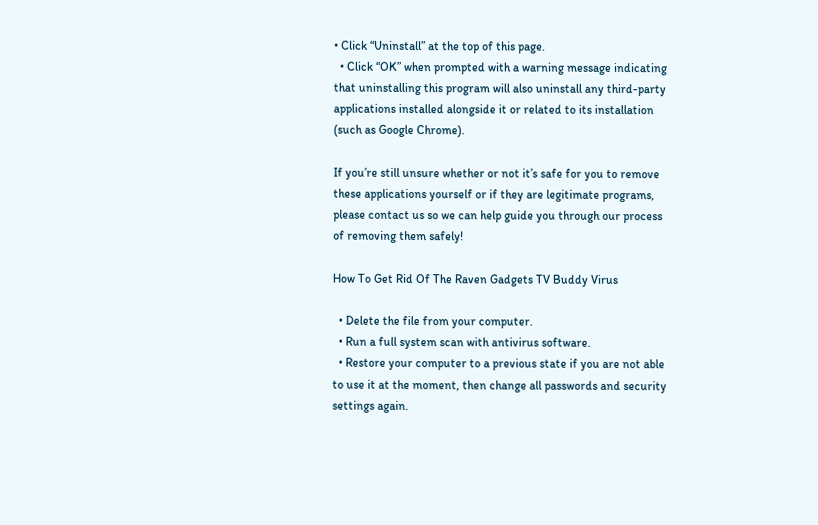• Click “Uninstall” at the top of this page.
  • Click “OK” when prompted with a warning message indicating that uninstalling this program will also uninstall any third-party applications installed alongside it or related to its installation (such as Google Chrome).

If you’re still unsure whether or not it’s safe for you to remove these applications yourself or if they are legitimate programs, please contact us so we can help guide you through our process of removing them safely!

How To Get Rid Of The Raven Gadgets TV Buddy Virus

  • Delete the file from your computer.
  • Run a full system scan with antivirus software.
  • Restore your computer to a previous state if you are not able to use it at the moment, then change all passwords and security settings again.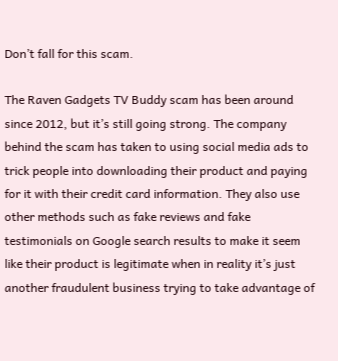Don’t fall for this scam.

The Raven Gadgets TV Buddy scam has been around since 2012, but it’s still going strong. The company behind the scam has taken to using social media ads to trick people into downloading their product and paying for it with their credit card information. They also use other methods such as fake reviews and fake testimonials on Google search results to make it seem like their product is legitimate when in reality it’s just another fraudulent business trying to take advantage of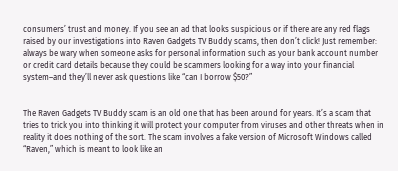consumers’ trust and money. If you see an ad that looks suspicious or if there are any red flags raised by our investigations into Raven Gadgets TV Buddy scams, then don’t click! Just remember: always be wary when someone asks for personal information such as your bank account number or credit card details because they could be scammers looking for a way into your financial system–and they’ll never ask questions like “can I borrow $50?”


The Raven Gadgets TV Buddy scam is an old one that has been around for years. It’s a scam that tries to trick you into thinking it will protect your computer from viruses and other threats when in reality it does nothing of the sort. The scam involves a fake version of Microsoft Windows called “Raven,” which is meant to look like an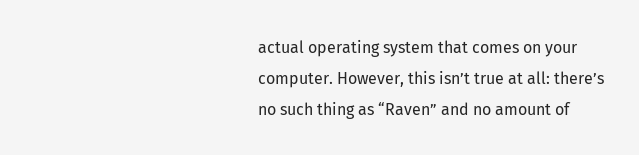actual operating system that comes on your computer. However, this isn’t true at all: there’s no such thing as “Raven” and no amount of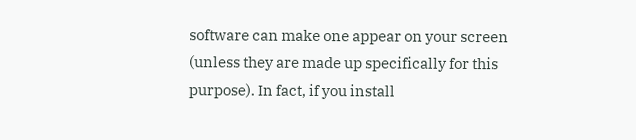software can make one appear on your screen (unless they are made up specifically for this purpose). In fact, if you install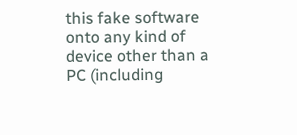this fake software onto any kind of device other than a PC (including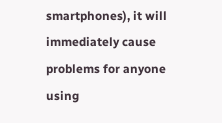smartphones), it will immediately cause problems for anyone using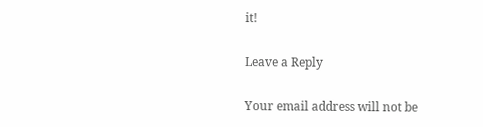it!

Leave a Reply

Your email address will not be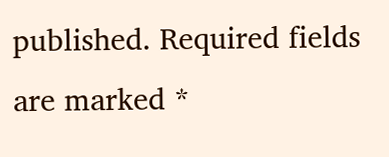published. Required fields are marked *